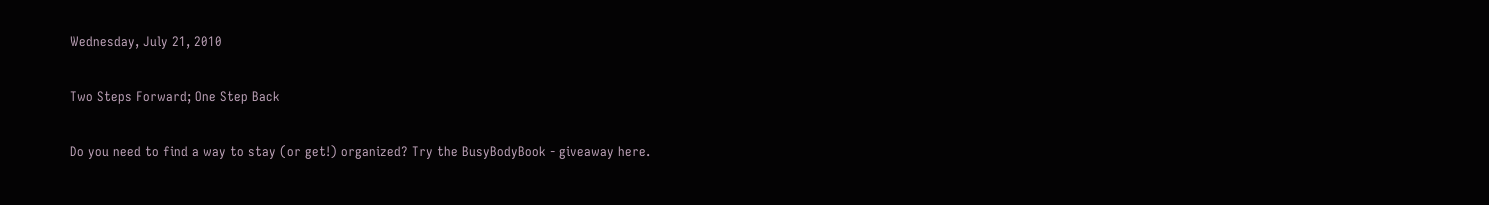Wednesday, July 21, 2010

Two Steps Forward; One Step Back

Do you need to find a way to stay (or get!) organized? Try the BusyBodyBook - giveaway here.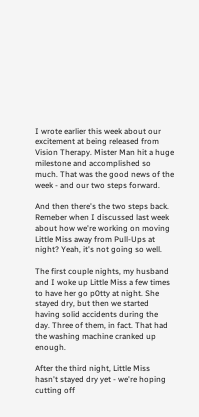I wrote earlier this week about our excitement at being released from Vision Therapy. Mister Man hit a huge milestone and accomplished so much. That was the good news of the week - and our two steps forward.

And then there's the two steps back. Remeber when I discussed last week about how we're working on moving Little Miss away from Pull-Ups at night? Yeah, it's not going so well.

The first couple nights, my husband and I woke up Little Miss a few times to have her go p0tty at night. She stayed dry, but then we started having solid accidents during the day. Three of them, in fact. That had the washing machine cranked up enough.

After the third night, Little Miss hasn't stayed dry yet - we're hoping cutting off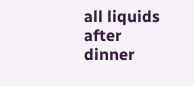all liquids after dinner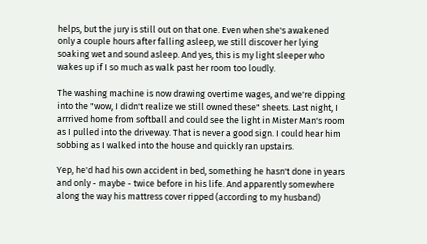helps, but the jury is still out on that one. Even when she's awakened only a couple hours after falling asleep, we still discover her lying soaking wet and sound asleep. And yes, this is my light sleeper who wakes up if I so much as walk past her room too loudly.

The washing machine is now drawing overtime wages, and we're dipping into the "wow, I didn't realize we still owned these" sheets. Last night, I arrrived home from softball and could see the light in Mister Man's room as I pulled into the driveway. That is never a good sign. I could hear him sobbing as I walked into the house and quickly ran upstairs.

Yep, he'd had his own accident in bed, something he hasn't done in years and only - maybe - twice before in his life. And apparently somewhere along the way his mattress cover ripped (according to my husband)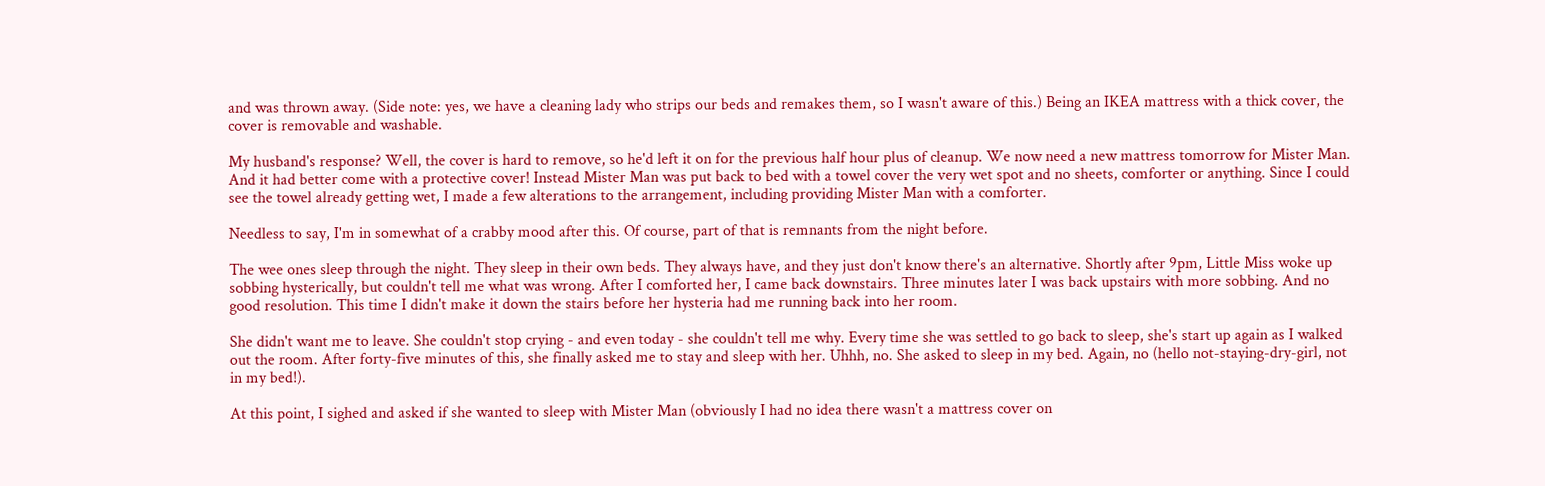and was thrown away. (Side note: yes, we have a cleaning lady who strips our beds and remakes them, so I wasn't aware of this.) Being an IKEA mattress with a thick cover, the cover is removable and washable.

My husband's response? Well, the cover is hard to remove, so he'd left it on for the previous half hour plus of cleanup. We now need a new mattress tomorrow for Mister Man. And it had better come with a protective cover! Instead Mister Man was put back to bed with a towel cover the very wet spot and no sheets, comforter or anything. Since I could see the towel already getting wet, I made a few alterations to the arrangement, including providing Mister Man with a comforter.

Needless to say, I'm in somewhat of a crabby mood after this. Of course, part of that is remnants from the night before.

The wee ones sleep through the night. They sleep in their own beds. They always have, and they just don't know there's an alternative. Shortly after 9pm, Little Miss woke up sobbing hysterically, but couldn't tell me what was wrong. After I comforted her, I came back downstairs. Three minutes later I was back upstairs with more sobbing. And no good resolution. This time I didn't make it down the stairs before her hysteria had me running back into her room.

She didn't want me to leave. She couldn't stop crying - and even today - she couldn't tell me why. Every time she was settled to go back to sleep, she's start up again as I walked out the room. After forty-five minutes of this, she finally asked me to stay and sleep with her. Uhhh, no. She asked to sleep in my bed. Again, no (hello not-staying-dry-girl, not in my bed!).

At this point, I sighed and asked if she wanted to sleep with Mister Man (obviously I had no idea there wasn't a mattress cover on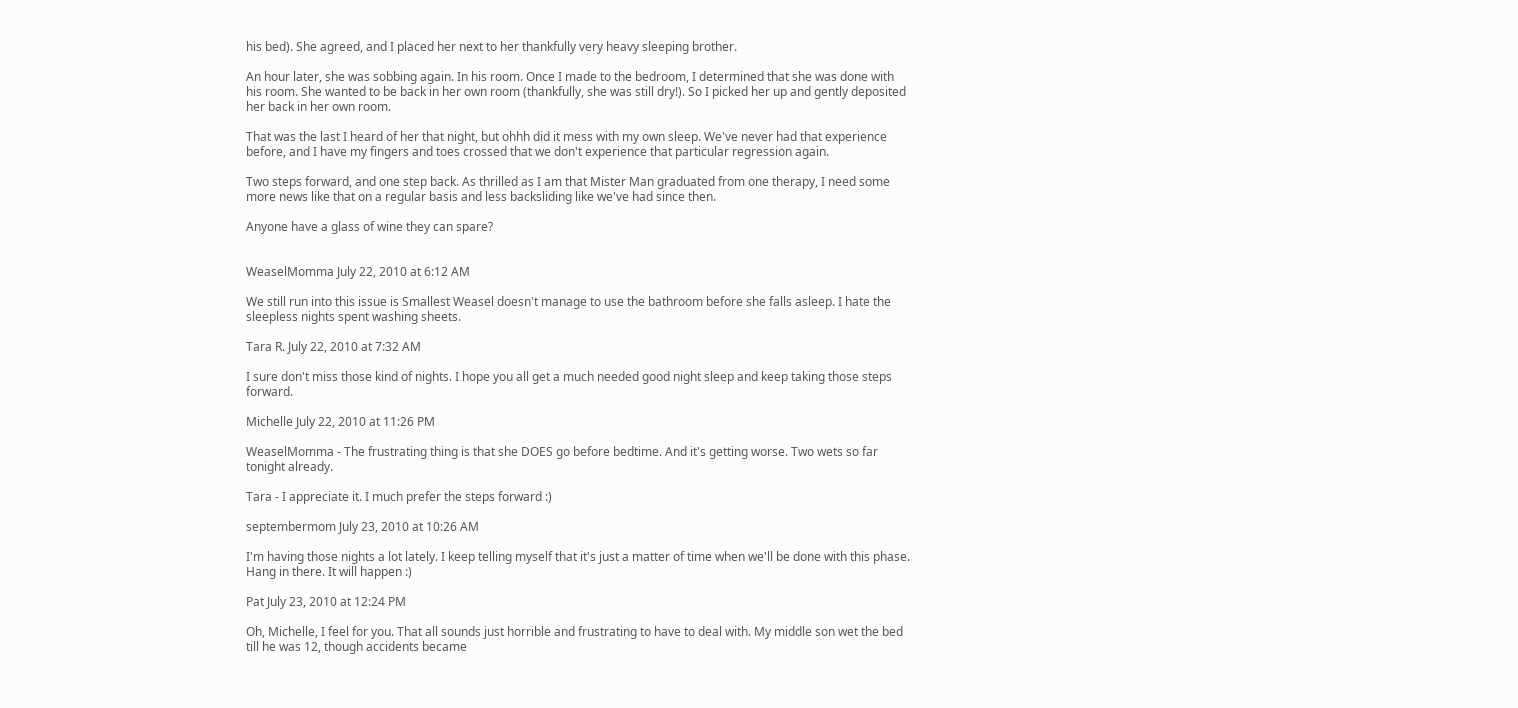his bed). She agreed, and I placed her next to her thankfully very heavy sleeping brother.

An hour later, she was sobbing again. In his room. Once I made to the bedroom, I determined that she was done with his room. She wanted to be back in her own room (thankfully, she was still dry!). So I picked her up and gently deposited her back in her own room.

That was the last I heard of her that night, but ohhh did it mess with my own sleep. We've never had that experience before, and I have my fingers and toes crossed that we don't experience that particular regression again.

Two steps forward, and one step back. As thrilled as I am that Mister Man graduated from one therapy, I need some more news like that on a regular basis and less backsliding like we've had since then.

Anyone have a glass of wine they can spare?


WeaselMomma July 22, 2010 at 6:12 AM

We still run into this issue is Smallest Weasel doesn't manage to use the bathroom before she falls asleep. I hate the sleepless nights spent washing sheets.

Tara R. July 22, 2010 at 7:32 AM

I sure don't miss those kind of nights. I hope you all get a much needed good night sleep and keep taking those steps forward.

Michelle July 22, 2010 at 11:26 PM

WeaselMomma - The frustrating thing is that she DOES go before bedtime. And it's getting worse. Two wets so far tonight already.

Tara - I appreciate it. I much prefer the steps forward :)

septembermom July 23, 2010 at 10:26 AM

I'm having those nights a lot lately. I keep telling myself that it's just a matter of time when we'll be done with this phase. Hang in there. It will happen :)

Pat July 23, 2010 at 12:24 PM

Oh, Michelle, I feel for you. That all sounds just horrible and frustrating to have to deal with. My middle son wet the bed till he was 12, though accidents became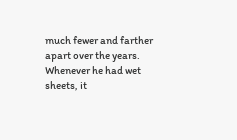much fewer and farther apart over the years. Whenever he had wet sheets, it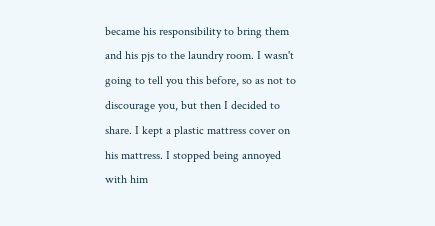became his responsibility to bring them and his pjs to the laundry room. I wasn't going to tell you this before, so as not to discourage you, but then I decided to share. I kept a plastic mattress cover on his mattress. I stopped being annoyed with him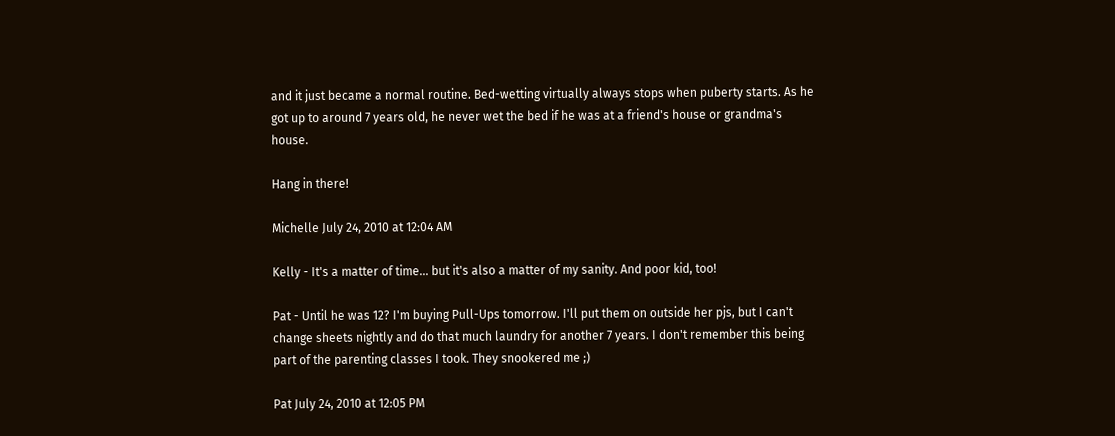and it just became a normal routine. Bed-wetting virtually always stops when puberty starts. As he got up to around 7 years old, he never wet the bed if he was at a friend's house or grandma's house.

Hang in there!

Michelle July 24, 2010 at 12:04 AM

Kelly - It's a matter of time... but it's also a matter of my sanity. And poor kid, too!

Pat - Until he was 12? I'm buying Pull-Ups tomorrow. I'll put them on outside her pjs, but I can't change sheets nightly and do that much laundry for another 7 years. I don't remember this being part of the parenting classes I took. They snookered me ;)

Pat July 24, 2010 at 12:05 PM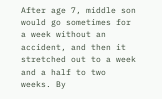After age 7, middle son would go sometimes for a week without an accident, and then it stretched out to a week and a half to two weeks. By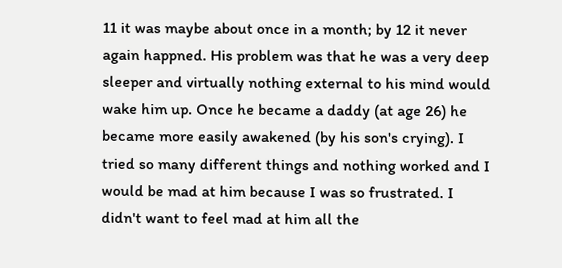11 it was maybe about once in a month; by 12 it never again happned. His problem was that he was a very deep sleeper and virtually nothing external to his mind would wake him up. Once he became a daddy (at age 26) he became more easily awakened (by his son's crying). I tried so many different things and nothing worked and I would be mad at him because I was so frustrated. I didn't want to feel mad at him all the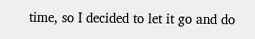time, so I decided to let it go and do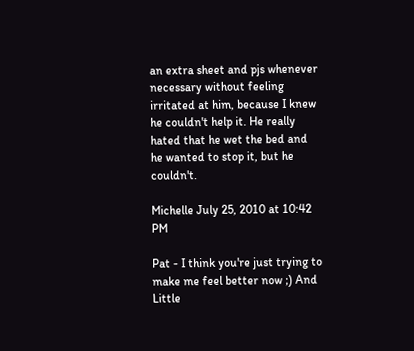an extra sheet and pjs whenever necessary without feeling irritated at him, because I knew he couldn't help it. He really hated that he wet the bed and he wanted to stop it, but he couldn't.

Michelle July 25, 2010 at 10:42 PM

Pat - I think you're just trying to make me feel better now ;) And Little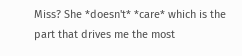Miss? She *doesn't* *care* which is the part that drives me the most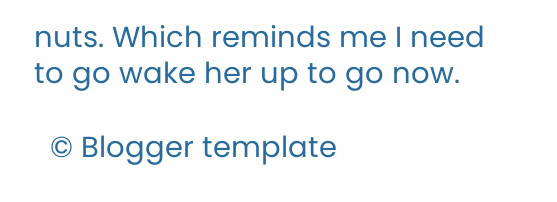nuts. Which reminds me I need to go wake her up to go now.

  © Blogger template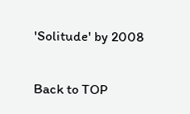'Solitude' by 2008

Back to TOP